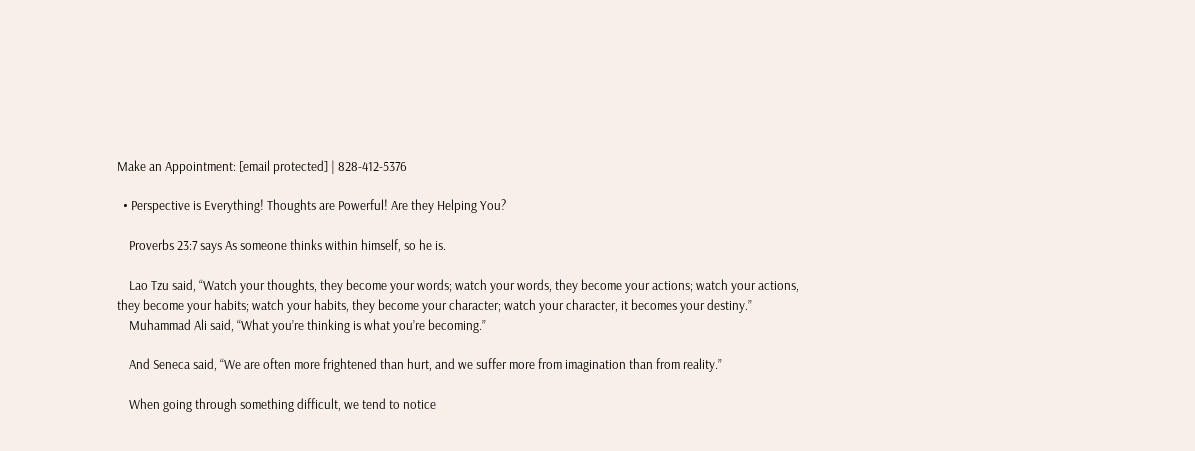Make an Appointment: [email protected] | 828-412-5376

  • Perspective is Everything! Thoughts are Powerful! Are they Helping You?

    Proverbs 23:7 says As someone thinks within himself, so he is.

    Lao Tzu said, “Watch your thoughts, they become your words; watch your words, they become your actions; watch your actions, they become your habits; watch your habits, they become your character; watch your character, it becomes your destiny.”
    Muhammad Ali said, “What you’re thinking is what you’re becoming.”

    And Seneca said, “We are often more frightened than hurt, and we suffer more from imagination than from reality.”

    When going through something difficult, we tend to notice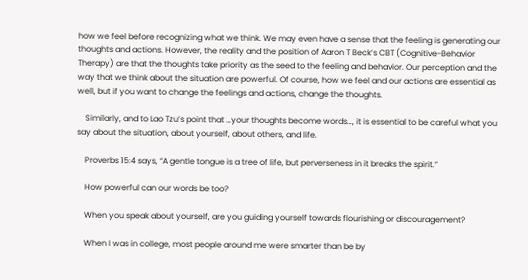how we feel before recognizing what we think. We may even have a sense that the feeling is generating our thoughts and actions. However, the reality and the position of Aaron T Beck’s CBT (Cognitive-Behavior Therapy) are that the thoughts take priority as the seed to the feeling and behavior. Our perception and the way that we think about the situation are powerful. Of course, how we feel and our actions are essential as well, but if you want to change the feelings and actions, change the thoughts.

    Similarly, and to Lao Tzu’s point that …your thoughts become words…, it is essential to be careful what you say about the situation, about yourself, about others, and life.

    Proverbs 15:4 says, “A gentle tongue is a tree of life, but perverseness in it breaks the spirit.”

    How powerful can our words be too?

    When you speak about yourself, are you guiding yourself towards flourishing or discouragement?

    When I was in college, most people around me were smarter than be by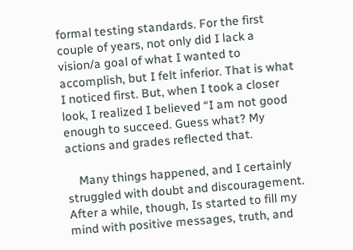formal testing standards. For the first couple of years, not only did I lack a vision/a goal of what I wanted to accomplish, but I felt inferior. That is what I noticed first. But, when I took a closer look, I realized I believed “I am not good enough to succeed. Guess what? My actions and grades reflected that.

    Many things happened, and I certainly struggled with doubt and discouragement. After a while, though, Is started to fill my mind with positive messages, truth, and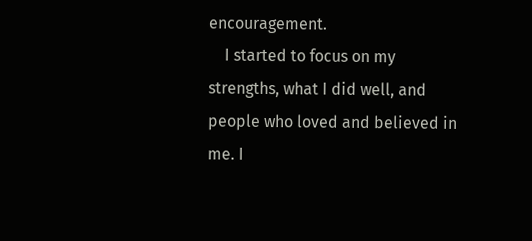encouragement.
    I started to focus on my strengths, what I did well, and people who loved and believed in me. I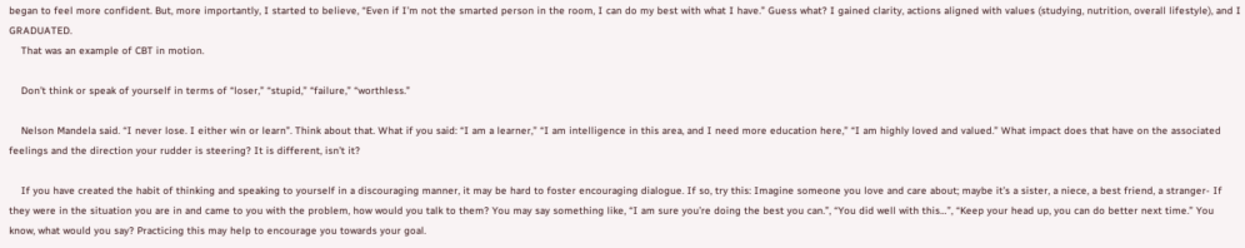began to feel more confident. But, more importantly, I started to believe, “Even if I’m not the smarted person in the room, I can do my best with what I have.” Guess what? I gained clarity, actions aligned with values (studying, nutrition, overall lifestyle), and I GRADUATED.
    That was an example of CBT in motion.

    Don’t think or speak of yourself in terms of “loser,” “stupid,” “failure,” “worthless.”

    Nelson Mandela said. “I never lose. I either win or learn”. Think about that. What if you said: “I am a learner,” “I am intelligence in this area, and I need more education here,” “I am highly loved and valued.” What impact does that have on the associated feelings and the direction your rudder is steering? It is different, isn’t it?

    If you have created the habit of thinking and speaking to yourself in a discouraging manner, it may be hard to foster encouraging dialogue. If so, try this: Imagine someone you love and care about; maybe it’s a sister, a niece, a best friend, a stranger- If they were in the situation you are in and came to you with the problem, how would you talk to them? You may say something like, “I am sure you’re doing the best you can.”, “You did well with this…”, “Keep your head up, you can do better next time.” You know, what would you say? Practicing this may help to encourage you towards your goal.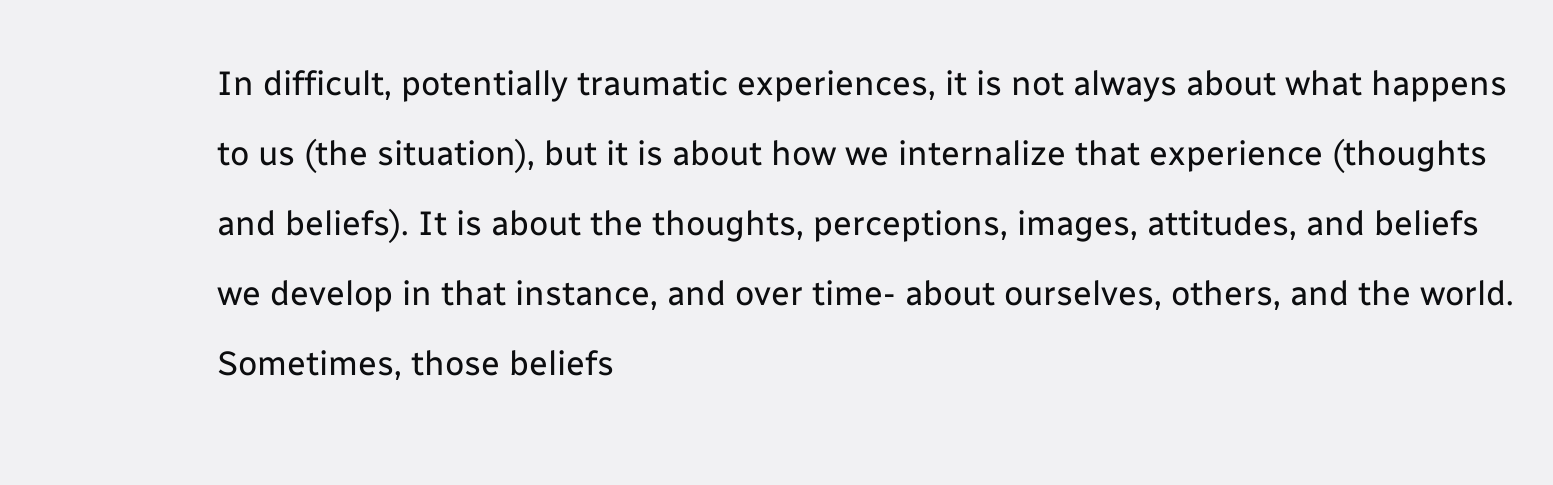In difficult, potentially traumatic experiences, it is not always about what happens to us (the situation), but it is about how we internalize that experience (thoughts and beliefs). It is about the thoughts, perceptions, images, attitudes, and beliefs we develop in that instance, and over time- about ourselves, others, and the world. Sometimes, those beliefs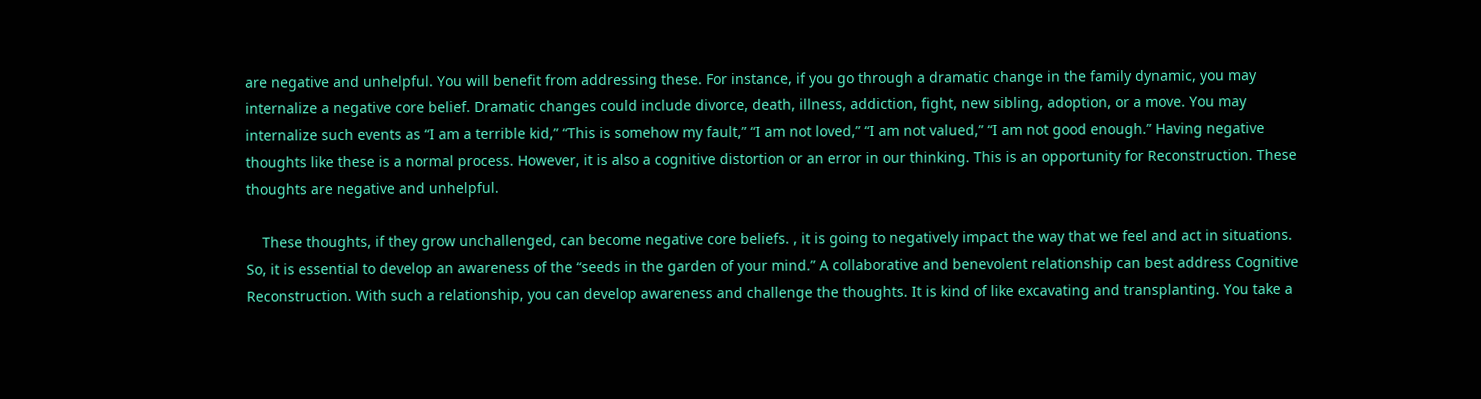are negative and unhelpful. You will benefit from addressing these. For instance, if you go through a dramatic change in the family dynamic, you may internalize a negative core belief. Dramatic changes could include divorce, death, illness, addiction, fight, new sibling, adoption, or a move. You may internalize such events as “I am a terrible kid,” “This is somehow my fault,” “I am not loved,” “I am not valued,” “I am not good enough.” Having negative thoughts like these is a normal process. However, it is also a cognitive distortion or an error in our thinking. This is an opportunity for Reconstruction. These thoughts are negative and unhelpful.

    These thoughts, if they grow unchallenged, can become negative core beliefs. , it is going to negatively impact the way that we feel and act in situations. So, it is essential to develop an awareness of the “seeds in the garden of your mind.” A collaborative and benevolent relationship can best address Cognitive Reconstruction. With such a relationship, you can develop awareness and challenge the thoughts. It is kind of like excavating and transplanting. You take a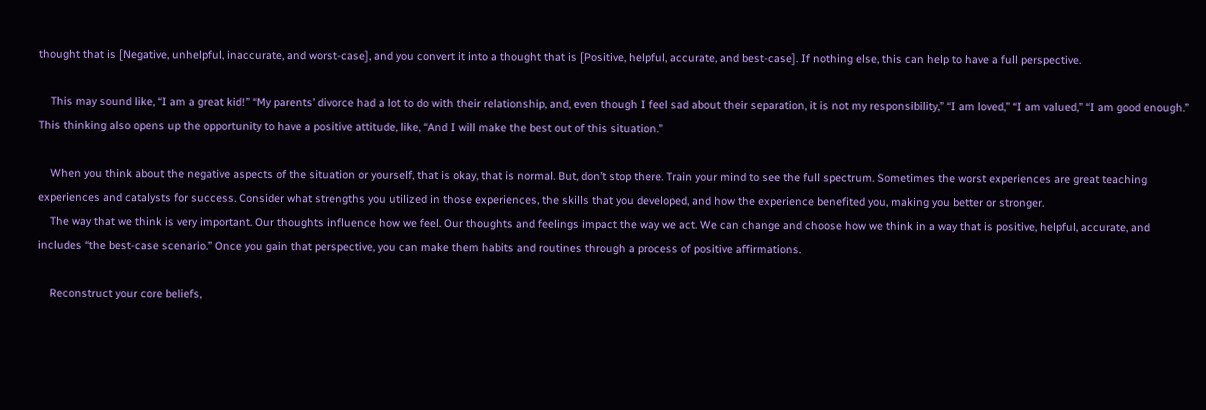thought that is [Negative, unhelpful, inaccurate, and worst-case], and you convert it into a thought that is [Positive, helpful, accurate, and best-case]. If nothing else, this can help to have a full perspective.

    This may sound like, “I am a great kid!” “My parents’ divorce had a lot to do with their relationship, and, even though I feel sad about their separation, it is not my responsibility,” “I am loved,” “I am valued,” “I am good enough.” This thinking also opens up the opportunity to have a positive attitude, like, “And I will make the best out of this situation.”

    When you think about the negative aspects of the situation or yourself, that is okay, that is normal. But, don’t stop there. Train your mind to see the full spectrum. Sometimes the worst experiences are great teaching experiences and catalysts for success. Consider what strengths you utilized in those experiences, the skills that you developed, and how the experience benefited you, making you better or stronger.
    The way that we think is very important. Our thoughts influence how we feel. Our thoughts and feelings impact the way we act. We can change and choose how we think in a way that is positive, helpful, accurate, and includes “the best-case scenario.” Once you gain that perspective, you can make them habits and routines through a process of positive affirmations.

    Reconstruct your core beliefs,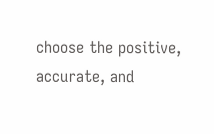choose the positive, accurate, and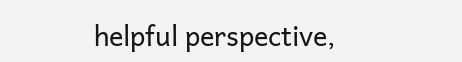helpful perspective,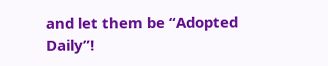and let them be “Adopted Daily”!